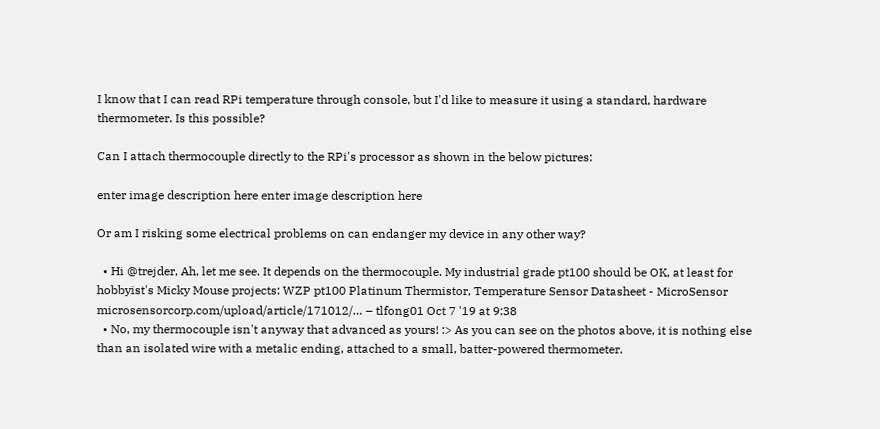I know that I can read RPi temperature through console, but I'd like to measure it using a standard, hardware thermometer. Is this possible?

Can I attach thermocouple directly to the RPi's processor as shown in the below pictures:

enter image description here enter image description here

Or am I risking some electrical problems on can endanger my device in any other way?

  • Hi @trejder, Ah, let me see. It depends on the thermocouple. My industrial grade pt100 should be OK, at least for hobbyist's Micky Mouse projects: WZP pt100 Platinum Thermistor, Temperature Sensor Datasheet - MicroSensor microsensorcorp.com/upload/article/171012/… – tlfong01 Oct 7 '19 at 9:38
  • No, my thermocouple isn't anyway that advanced as yours! :> As you can see on the photos above, it is nothing else than an isolated wire with a metalic ending, attached to a small, batter-powered thermometer.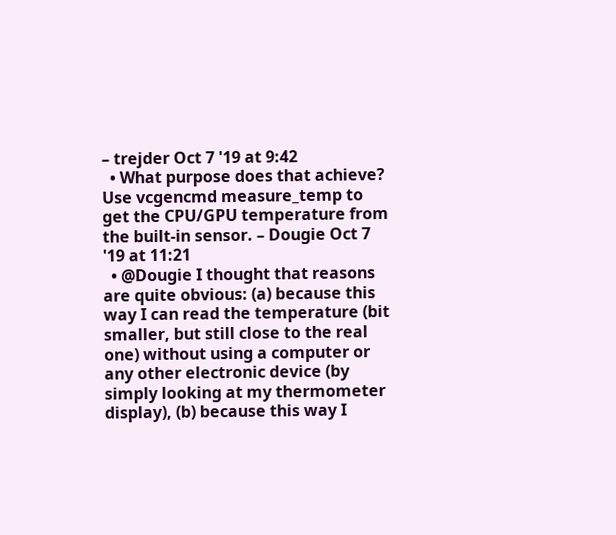– trejder Oct 7 '19 at 9:42
  • What purpose does that achieve? Use vcgencmd measure_temp to get the CPU/GPU temperature from the built-in sensor. – Dougie Oct 7 '19 at 11:21
  • @Dougie I thought that reasons are quite obvious: (a) because this way I can read the temperature (bit smaller, but still close to the real one) without using a computer or any other electronic device (by simply looking at my thermometer display), (b) because this way I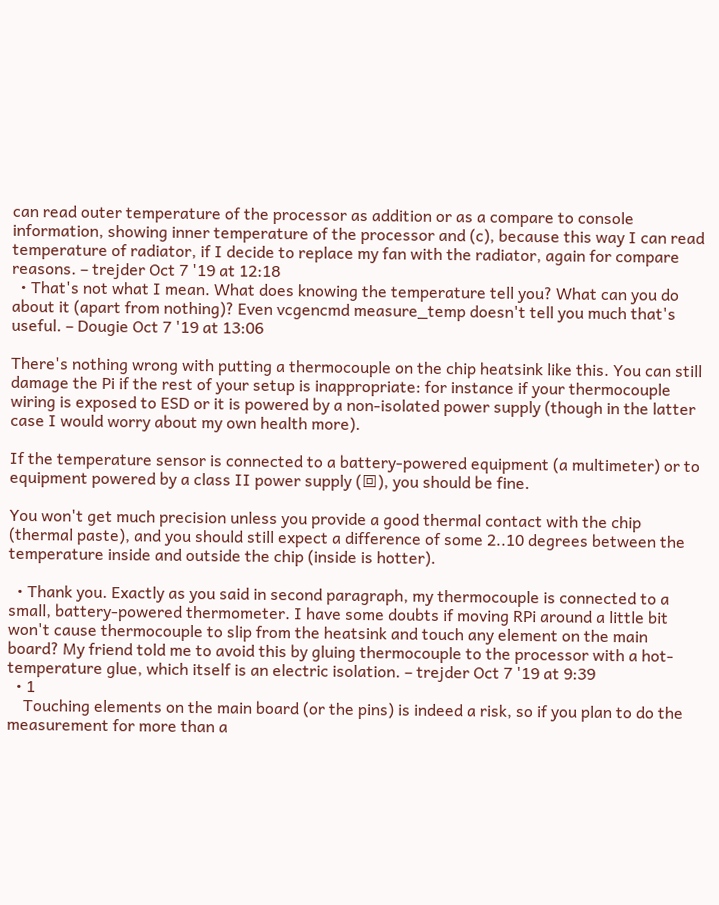can read outer temperature of the processor as addition or as a compare to console information, showing inner temperature of the processor and (c), because this way I can read temperature of radiator, if I decide to replace my fan with the radiator, again for compare reasons. – trejder Oct 7 '19 at 12:18
  • That's not what I mean. What does knowing the temperature tell you? What can you do about it (apart from nothing)? Even vcgencmd measure_temp doesn't tell you much that's useful. – Dougie Oct 7 '19 at 13:06

There's nothing wrong with putting a thermocouple on the chip heatsink like this. You can still damage the Pi if the rest of your setup is inappropriate: for instance if your thermocouple wiring is exposed to ESD or it is powered by a non-isolated power supply (though in the latter case I would worry about my own health more).

If the temperature sensor is connected to a battery-powered equipment (a multimeter) or to equipment powered by a class II power supply (⧈), you should be fine.

You won't get much precision unless you provide a good thermal contact with the chip (thermal paste), and you should still expect a difference of some 2..10 degrees between the temperature inside and outside the chip (inside is hotter).

  • Thank you. Exactly as you said in second paragraph, my thermocouple is connected to a small, battery-powered thermometer. I have some doubts if moving RPi around a little bit won't cause thermocouple to slip from the heatsink and touch any element on the main board? My friend told me to avoid this by gluing thermocouple to the processor with a hot-temperature glue, which itself is an electric isolation. – trejder Oct 7 '19 at 9:39
  • 1
    Touching elements on the main board (or the pins) is indeed a risk, so if you plan to do the measurement for more than a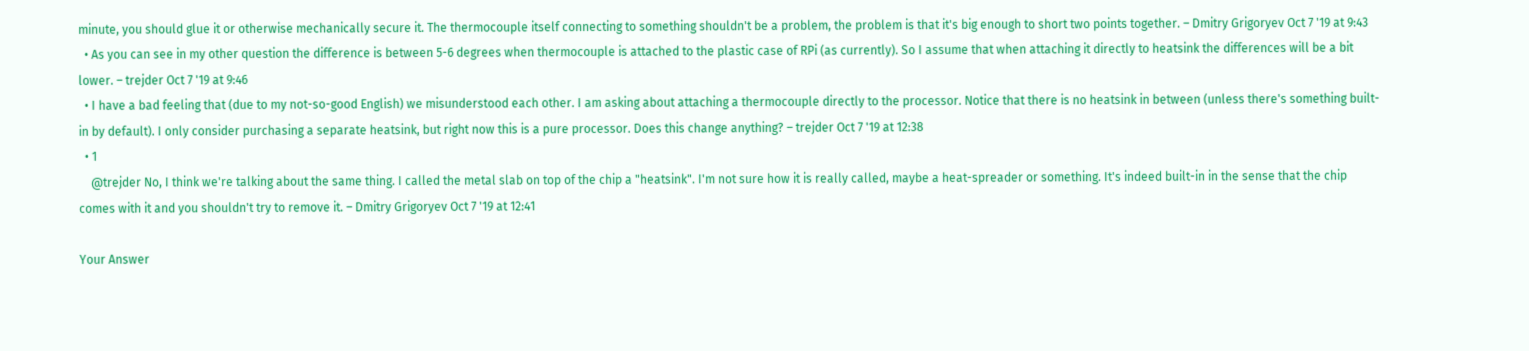minute, you should glue it or otherwise mechanically secure it. The thermocouple itself connecting to something shouldn't be a problem, the problem is that it's big enough to short two points together. – Dmitry Grigoryev Oct 7 '19 at 9:43
  • As you can see in my other question the difference is between 5-6 degrees when thermocouple is attached to the plastic case of RPi (as currently). So I assume that when attaching it directly to heatsink the differences will be a bit lower. – trejder Oct 7 '19 at 9:46
  • I have a bad feeling that (due to my not-so-good English) we misunderstood each other. I am asking about attaching a thermocouple directly to the processor. Notice that there is no heatsink in between (unless there's something built-in by default). I only consider purchasing a separate heatsink, but right now this is a pure processor. Does this change anything? – trejder Oct 7 '19 at 12:38
  • 1
    @trejder No, I think we're talking about the same thing. I called the metal slab on top of the chip a "heatsink". I'm not sure how it is really called, maybe a heat-spreader or something. It's indeed built-in in the sense that the chip comes with it and you shouldn't try to remove it. – Dmitry Grigoryev Oct 7 '19 at 12:41

Your Answer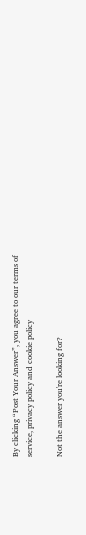By clicking “Post Your Answer”, you agree to our terms of service, privacy policy and cookie policy

Not the answer you're looking for?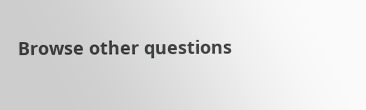Browse other questions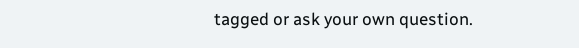tagged or ask your own question.